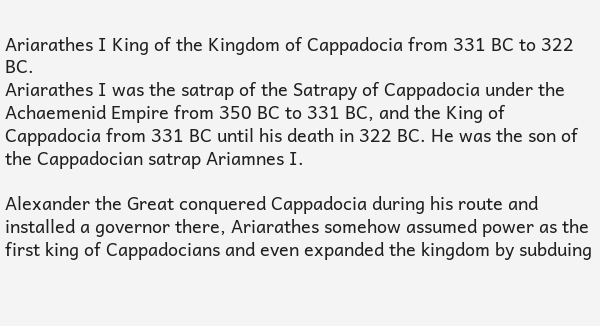Ariarathes I King of the Kingdom of Cappadocia from 331 BC to 322 BC.
Ariarathes I was the satrap of the Satrapy of Cappadocia under the Achaemenid Empire from 350 BC to 331 BC, and the King of Cappadocia from 331 BC until his death in 322 BC. He was the son of the Cappadocian satrap Ariamnes I.

Alexander the Great conquered Cappadocia during his route and installed a governor there, Ariarathes somehow assumed power as the first king of Cappadocians and even expanded the kingdom by subduing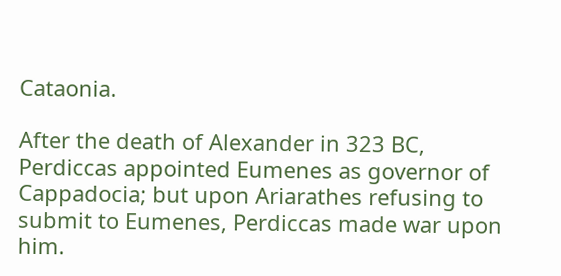Cataonia.

After the death of Alexander in 323 BC, Perdiccas appointed Eumenes as governor of Cappadocia; but upon Ariarathes refusing to submit to Eumenes, Perdiccas made war upon him.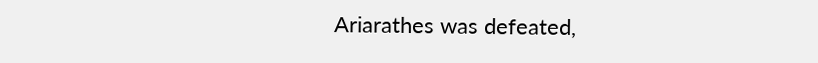Ariarathes was defeated,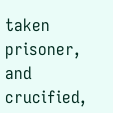taken prisoner, and crucified,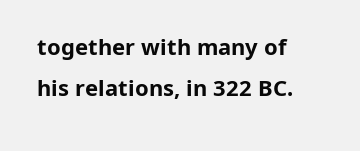together with many of his relations, in 322 BC.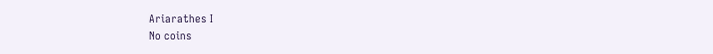Ariarathes I
No coins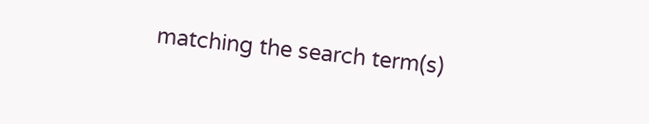matching the search term(s)